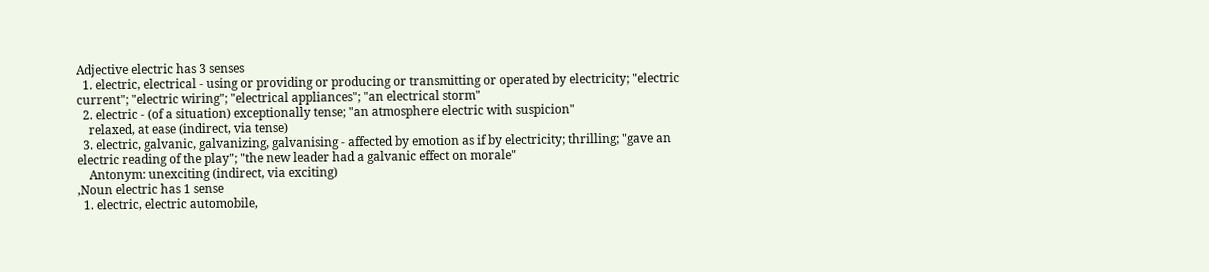Adjective electric has 3 senses
  1. electric, electrical - using or providing or producing or transmitting or operated by electricity; "electric current"; "electric wiring"; "electrical appliances"; "an electrical storm"
  2. electric - (of a situation) exceptionally tense; "an atmosphere electric with suspicion"
    relaxed, at ease (indirect, via tense)
  3. electric, galvanic, galvanizing, galvanising - affected by emotion as if by electricity; thrilling; "gave an electric reading of the play"; "the new leader had a galvanic effect on morale"
    Antonym: unexciting (indirect, via exciting)
,Noun electric has 1 sense
  1. electric, electric automobile,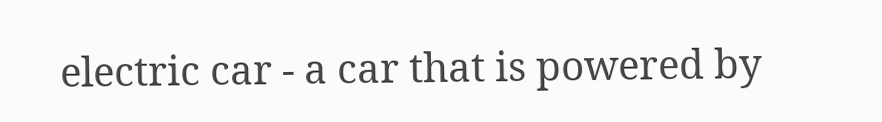electric car - a car that is powered by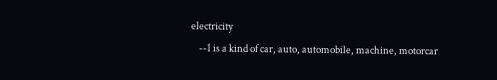electricity
    --1 is a kind of car, auto, automobile, machine, motorcar